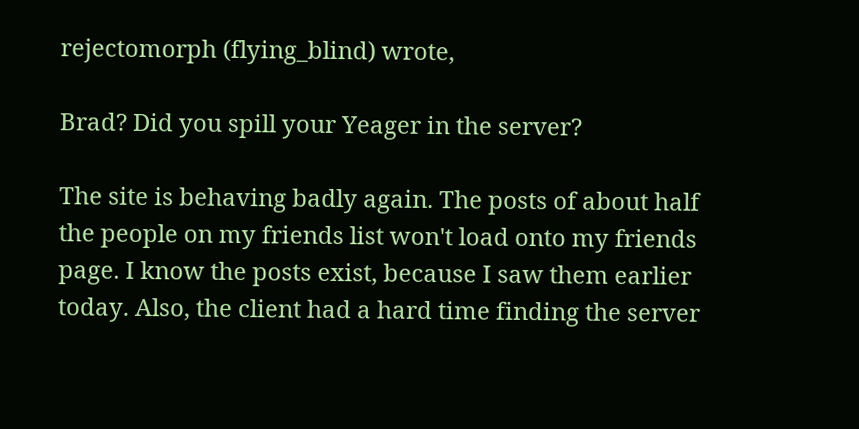rejectomorph (flying_blind) wrote,

Brad? Did you spill your Yeager in the server?

The site is behaving badly again. The posts of about half the people on my friends list won't load onto my friends page. I know the posts exist, because I saw them earlier today. Also, the client had a hard time finding the server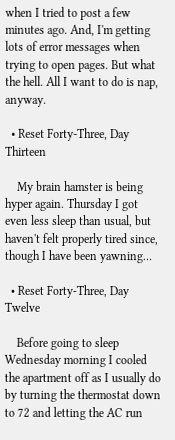when I tried to post a few minutes ago. And, I'm getting lots of error messages when trying to open pages. But what the hell. All I want to do is nap, anyway.

  • Reset Forty-Three, Day Thirteen

    My brain hamster is being hyper again. Thursday I got even less sleep than usual, but haven't felt properly tired since, though I have been yawning…

  • Reset Forty-Three, Day Twelve

    Before going to sleep Wednesday morning I cooled the apartment off as I usually do by turning the thermostat down to 72 and letting the AC run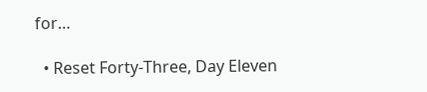for…

  • Reset Forty-Three, Day Eleven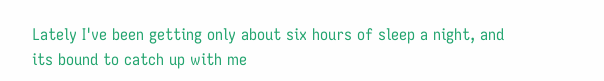Lately I've been getting only about six hours of sleep a night, and its bound to catch up with me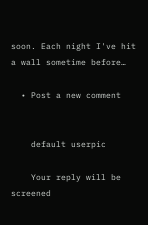soon. Each night I've hit a wall sometime before…

  • Post a new comment


    default userpic

    Your reply will be screened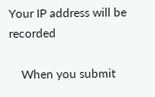Your IP address will be recorded

    When you submit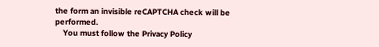the form an invisible reCAPTCHA check will be performed.
    You must follow the Privacy Policy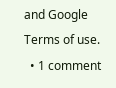and Google Terms of use.
  • 1 comment